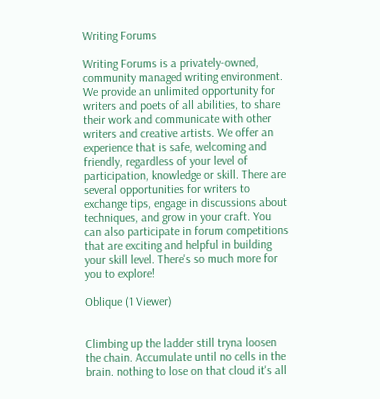Writing Forums

Writing Forums is a privately-owned, community managed writing environment. We provide an unlimited opportunity for writers and poets of all abilities, to share their work and communicate with other writers and creative artists. We offer an experience that is safe, welcoming and friendly, regardless of your level of participation, knowledge or skill. There are several opportunities for writers to exchange tips, engage in discussions about techniques, and grow in your craft. You can also participate in forum competitions that are exciting and helpful in building your skill level. There's so much more for you to explore!

Oblique (1 Viewer)


Climbing up the ladder still tryna loosen the chain. Accumulate until no cells in the brain. nothing to lose on that cloud it's all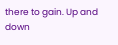there to gain. Up and down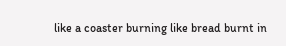like a coaster burning like bread burnt in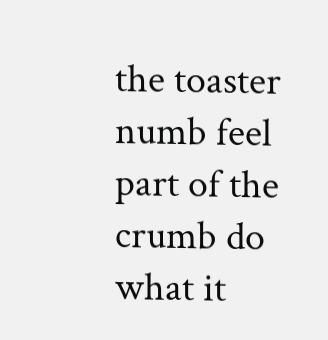the toaster numb feel part of the crumb do what it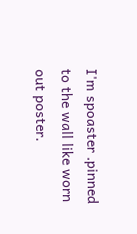I'm spoaster .pinned to the wall like worn out poster.